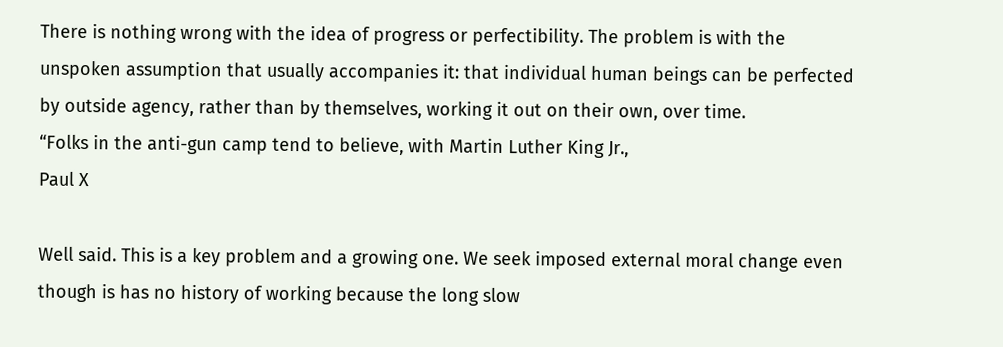There is nothing wrong with the idea of progress or perfectibility. The problem is with the unspoken assumption that usually accompanies it: that individual human beings can be perfected by outside agency, rather than by themselves, working it out on their own, over time.
“Folks in the anti-gun camp tend to believe, with Martin Luther King Jr.,
Paul X

Well said. This is a key problem and a growing one. We seek imposed external moral change even though is has no history of working because the long slow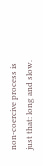non-coercive process is just that: long and slow.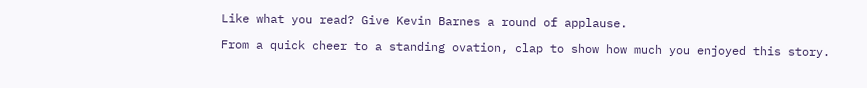Like what you read? Give Kevin Barnes a round of applause.

From a quick cheer to a standing ovation, clap to show how much you enjoyed this story.